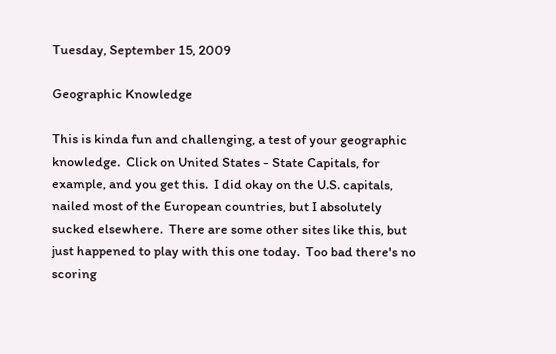Tuesday, September 15, 2009

Geographic Knowledge

This is kinda fun and challenging, a test of your geographic knowledge.  Click on United States - State Capitals, for example, and you get this.  I did okay on the U.S. capitals, nailed most of the European countries, but I absolutely sucked elsewhere.  There are some other sites like this, but just happened to play with this one today.  Too bad there's no scoring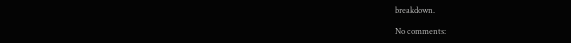breakdown.

No comments: